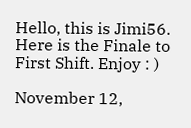Hello, this is Jimi56. Here is the Finale to First Shift. Enjoy : )

November 12,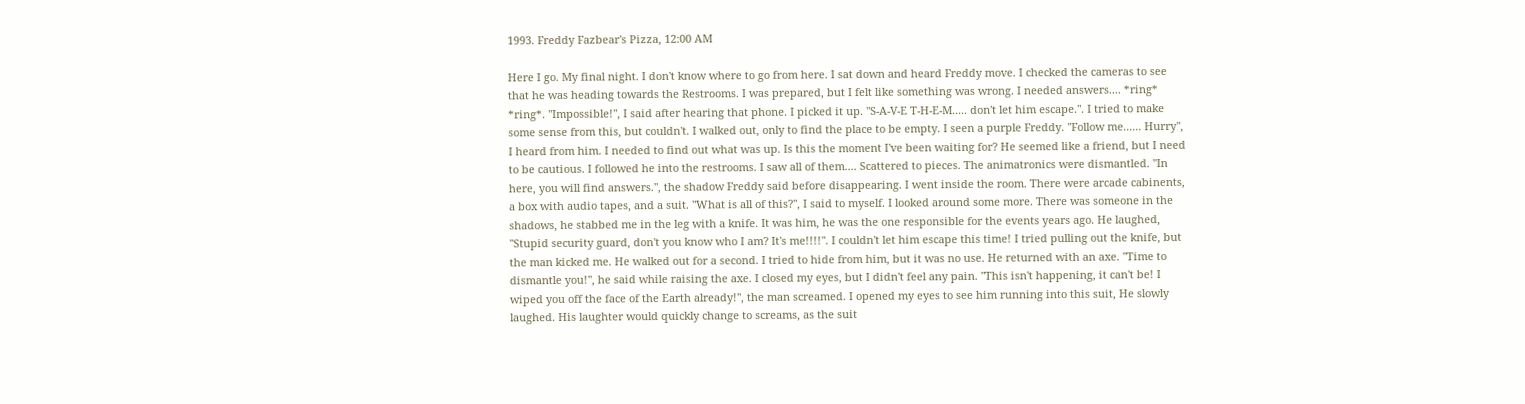1993. Freddy Fazbear's Pizza, 12:00 AM

Here I go. My final night. I don't know where to go from here. I sat down and heard Freddy move. I checked the cameras to see that he was heading towards the Restrooms. I was prepared, but I felt like something was wrong. I needed answers.... *ring* *ring*. "Impossible!", I said after hearing that phone. I picked it up. "S-A-V-E T-H-E-M..... don't let him escape.". I tried to make some sense from this, but couldn't. I walked out, only to find the place to be empty. I seen a purple Freddy. "Follow me...... Hurry", I heard from him. I needed to find out what was up. Is this the moment I've been waiting for? He seemed like a friend, but I need to be cautious. I followed he into the restrooms. I saw all of them.... Scattered to pieces. The animatronics were dismantled. "In here, you will find answers.", the shadow Freddy said before disappearing. I went inside the room. There were arcade cabinents, a box with audio tapes, and a suit. "What is all of this?", I said to myself. I looked around some more. There was someone in the shadows, he stabbed me in the leg with a knife. It was him, he was the one responsible for the events years ago. He laughed, "Stupid security guard, don't you know who I am? It's me!!!!". I couldn't let him escape this time! I tried pulling out the knife, but the man kicked me. He walked out for a second. I tried to hide from him, but it was no use. He returned with an axe. "Time to dismantle you!", he said while raising the axe. I closed my eyes, but I didn't feel any pain. "This isn't happening, it can't be! I wiped you off the face of the Earth already!", the man screamed. I opened my eyes to see him running into this suit, He slowly laughed. His laughter would quickly change to screams, as the suit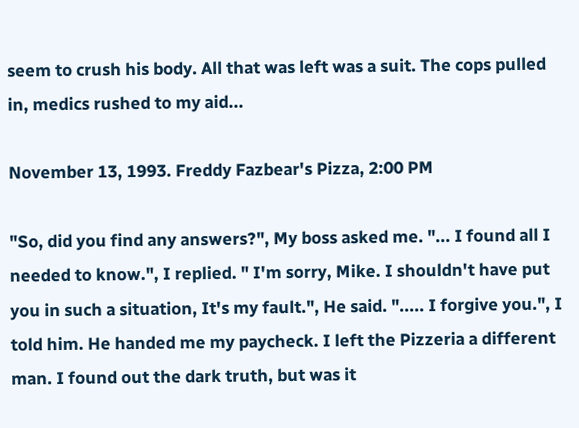seem to crush his body. All that was left was a suit. The cops pulled in, medics rushed to my aid...

November 13, 1993. Freddy Fazbear's Pizza, 2:00 PM

"So, did you find any answers?", My boss asked me. "... I found all I needed to know.", I replied. " I'm sorry, Mike. I shouldn't have put you in such a situation, It's my fault.", He said. "..... I forgive you.", I told him. He handed me my paycheck. I left the Pizzeria a different man. I found out the dark truth, but was it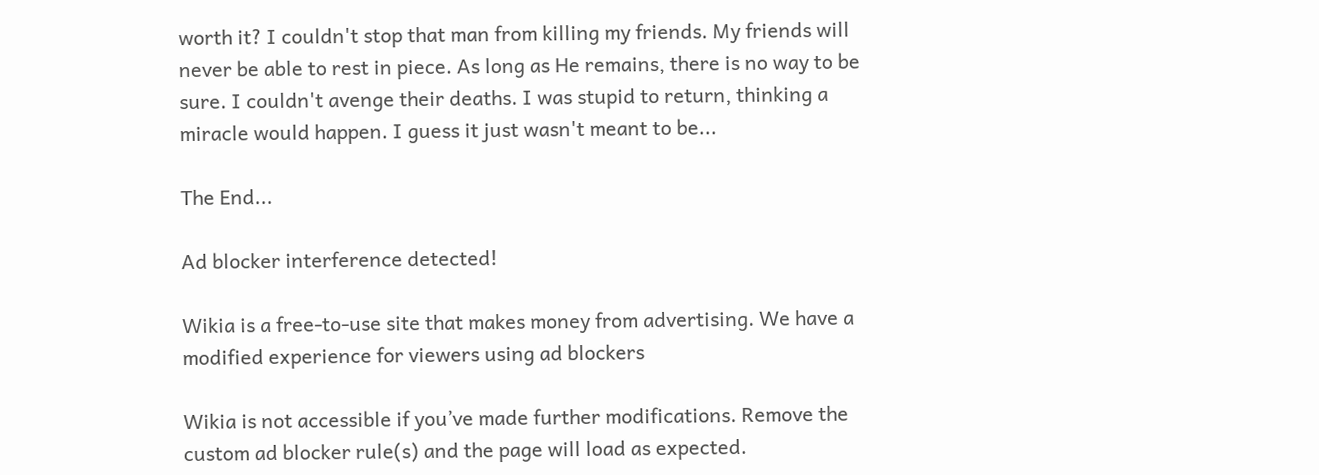worth it? I couldn't stop that man from killing my friends. My friends will never be able to rest in piece. As long as He remains, there is no way to be sure. I couldn't avenge their deaths. I was stupid to return, thinking a miracle would happen. I guess it just wasn't meant to be...

The End...

Ad blocker interference detected!

Wikia is a free-to-use site that makes money from advertising. We have a modified experience for viewers using ad blockers

Wikia is not accessible if you’ve made further modifications. Remove the custom ad blocker rule(s) and the page will load as expected.